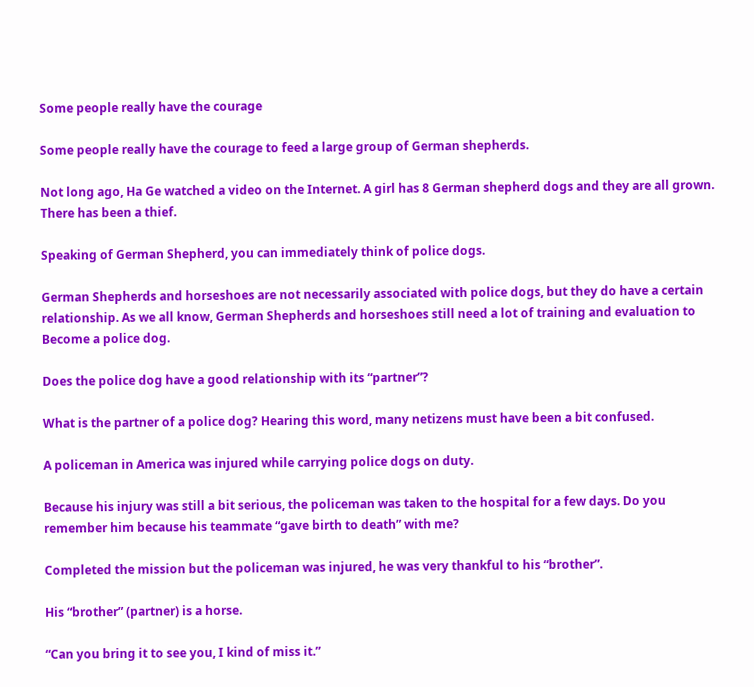Some people really have the courage

Some people really have the courage to feed a large group of German shepherds.

Not long ago, Ha Ge watched a video on the Internet. A girl has 8 German shepherd dogs and they are all grown. There has been a thief.

Speaking of German Shepherd, you can immediately think of police dogs.

German Shepherds and horseshoes are not necessarily associated with police dogs, but they do have a certain relationship. As we all know, German Shepherds and horseshoes still need a lot of training and evaluation to Become a police dog.

Does the police dog have a good relationship with its “partner”?

What is the partner of a police dog? Hearing this word, many netizens must have been a bit confused.

A policeman in America was injured while carrying police dogs on duty.

Because his injury was still a bit serious, the policeman was taken to the hospital for a few days. Do you remember him because his teammate “gave birth to death” with me?

Completed the mission but the policeman was injured, he was very thankful to his “brother”.

His “brother” (partner) is a horse.

“Can you bring it to see you, I kind of miss it.”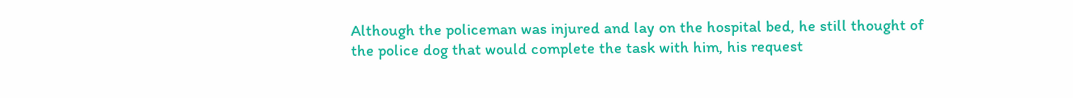Although the policeman was injured and lay on the hospital bed, he still thought of the police dog that would complete the task with him, his request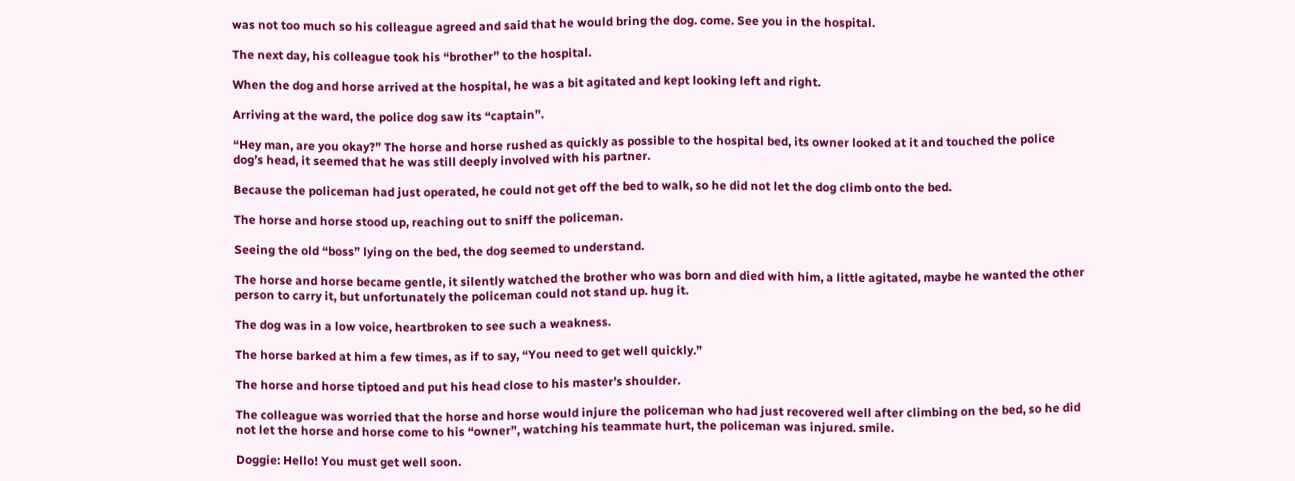was not too much so his colleague agreed and said that he would bring the dog. come. See you in the hospital.

The next day, his colleague took his “brother” to the hospital.

When the dog and horse arrived at the hospital, he was a bit agitated and kept looking left and right.

Arriving at the ward, the police dog saw its “captain”.

“Hey man, are you okay?” The horse and horse rushed as quickly as possible to the hospital bed, its owner looked at it and touched the police dog’s head, it seemed that he was still deeply involved with his partner.

Because the policeman had just operated, he could not get off the bed to walk, so he did not let the dog climb onto the bed.

The horse and horse stood up, reaching out to sniff the policeman.

Seeing the old “boss” lying on the bed, the dog seemed to understand.

The horse and horse became gentle, it silently watched the brother who was born and died with him, a little agitated, maybe he wanted the other person to carry it, but unfortunately the policeman could not stand up. hug it.

The dog was in a low voice, heartbroken to see such a weakness.

The horse barked at him a few times, as if to say, “You need to get well quickly.”

The horse and horse tiptoed and put his head close to his master’s shoulder.

The colleague was worried that the horse and horse would injure the policeman who had just recovered well after climbing on the bed, so he did not let the horse and horse come to his “owner”, watching his teammate hurt, the policeman was injured. smile.

Doggie: Hello! You must get well soon.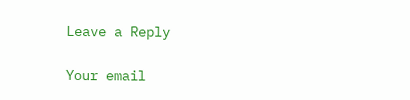Leave a Reply

Your email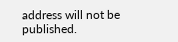address will not be published.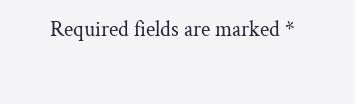Required fields are marked *